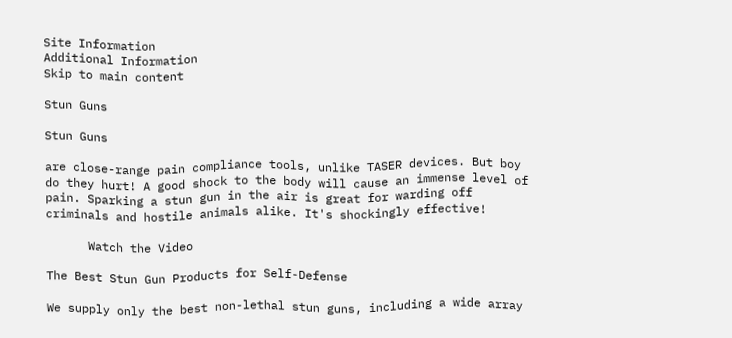Site Information
Additional Information
Skip to main content

Stun Guns

Stun Guns

are close-range pain compliance tools, unlike TASER devices. But boy do they hurt! A good shock to the body will cause an immense level of pain. Sparking a stun gun in the air is great for warding off criminals and hostile animals alike. It's shockingly effective!

      Watch the Video

The Best Stun Gun Products for Self-Defense

We supply only the best non-lethal stun guns, including a wide array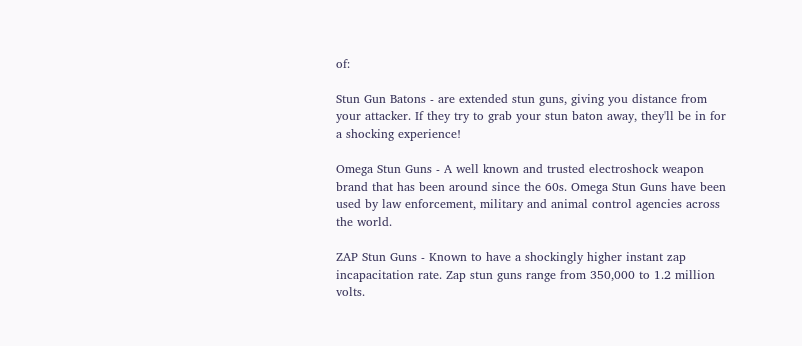of:

Stun Gun Batons - are extended stun guns, giving you distance from your attacker. If they try to grab your stun baton away, they'll be in for a shocking experience!

Omega Stun Guns - A well known and trusted electroshock weapon brand that has been around since the 60s. Omega Stun Guns have been used by law enforcement, military and animal control agencies across the world.

ZAP Stun Guns - Known to have a shockingly higher instant zap incapacitation rate. Zap stun guns range from 350,000 to 1.2 million volts.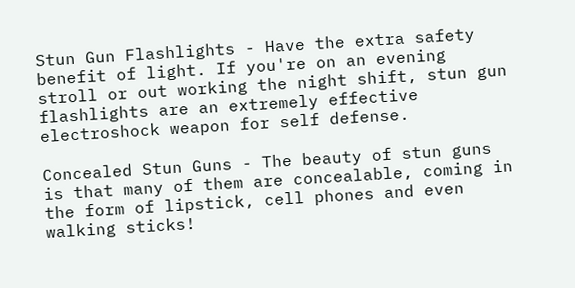Stun Gun Flashlights - Have the extra safety benefit of light. If you're on an evening stroll or out working the night shift, stun gun flashlights are an extremely effective electroshock weapon for self defense.

Concealed Stun Guns - The beauty of stun guns is that many of them are concealable, coming in the form of lipstick, cell phones and even walking sticks!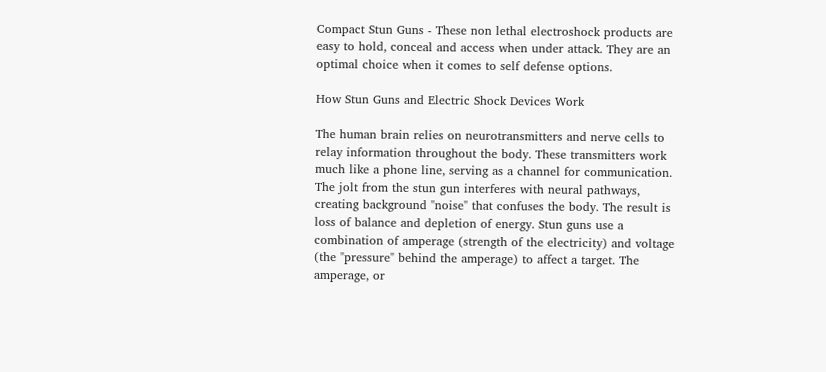Compact Stun Guns - These non lethal electroshock products are easy to hold, conceal and access when under attack. They are an optimal choice when it comes to self defense options.

How Stun Guns and Electric Shock Devices Work

The human brain relies on neurotransmitters and nerve cells to relay information throughout the body. These transmitters work much like a phone line, serving as a channel for communication. The jolt from the stun gun interferes with neural pathways, creating background "noise" that confuses the body. The result is loss of balance and depletion of energy. Stun guns use a combination of amperage (strength of the electricity) and voltage (the "pressure" behind the amperage) to affect a target. The amperage, or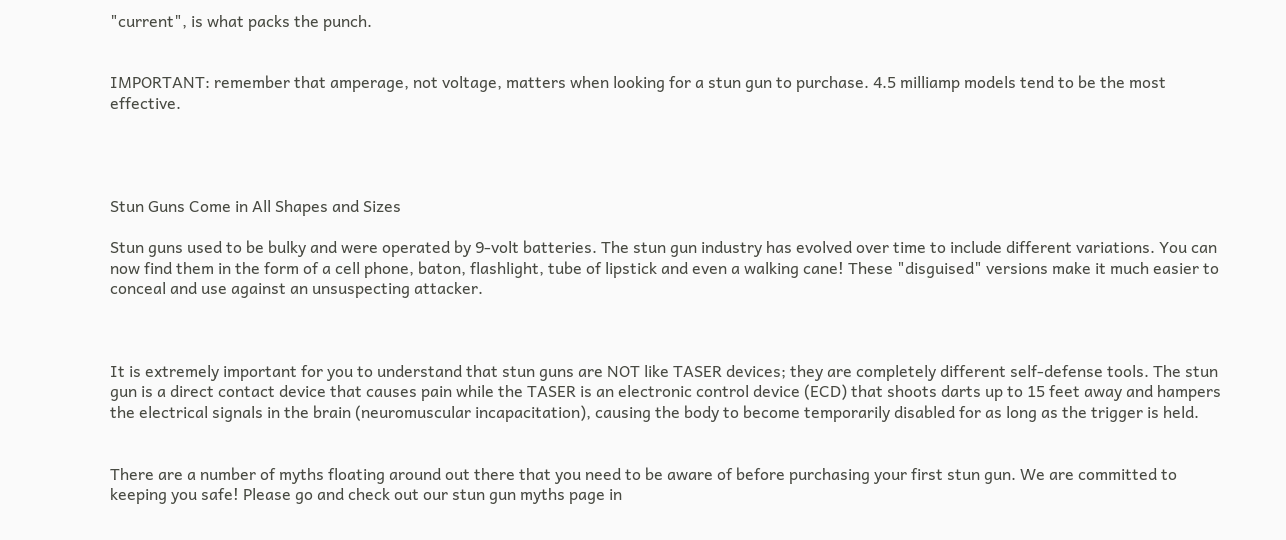"current", is what packs the punch.


IMPORTANT: remember that amperage, not voltage, matters when looking for a stun gun to purchase. 4.5 milliamp models tend to be the most effective.




Stun Guns Come in All Shapes and Sizes

Stun guns used to be bulky and were operated by 9-volt batteries. The stun gun industry has evolved over time to include different variations. You can now find them in the form of a cell phone, baton, flashlight, tube of lipstick and even a walking cane! These "disguised" versions make it much easier to conceal and use against an unsuspecting attacker.



It is extremely important for you to understand that stun guns are NOT like TASER devices; they are completely different self-defense tools. The stun gun is a direct contact device that causes pain while the TASER is an electronic control device (ECD) that shoots darts up to 15 feet away and hampers the electrical signals in the brain (neuromuscular incapacitation), causing the body to become temporarily disabled for as long as the trigger is held.


There are a number of myths floating around out there that you need to be aware of before purchasing your first stun gun. We are committed to keeping you safe! Please go and check out our stun gun myths page in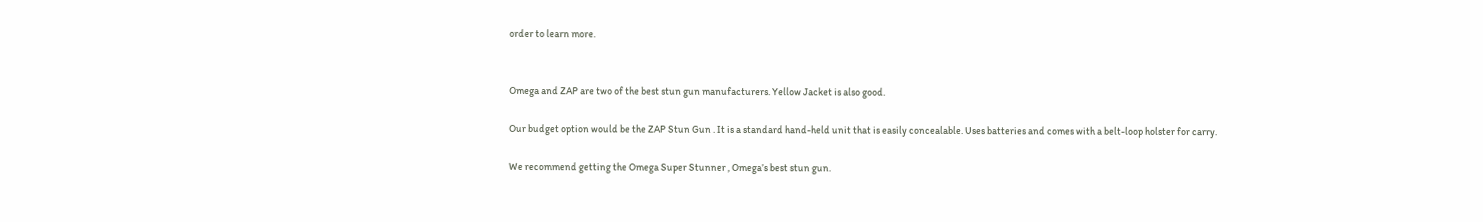order to learn more.


Omega and ZAP are two of the best stun gun manufacturers. Yellow Jacket is also good.

Our budget option would be the ZAP Stun Gun . It is a standard hand-held unit that is easily concealable. Uses batteries and comes with a belt-loop holster for carry.

We recommend getting the Omega Super Stunner , Omega’s best stun gun.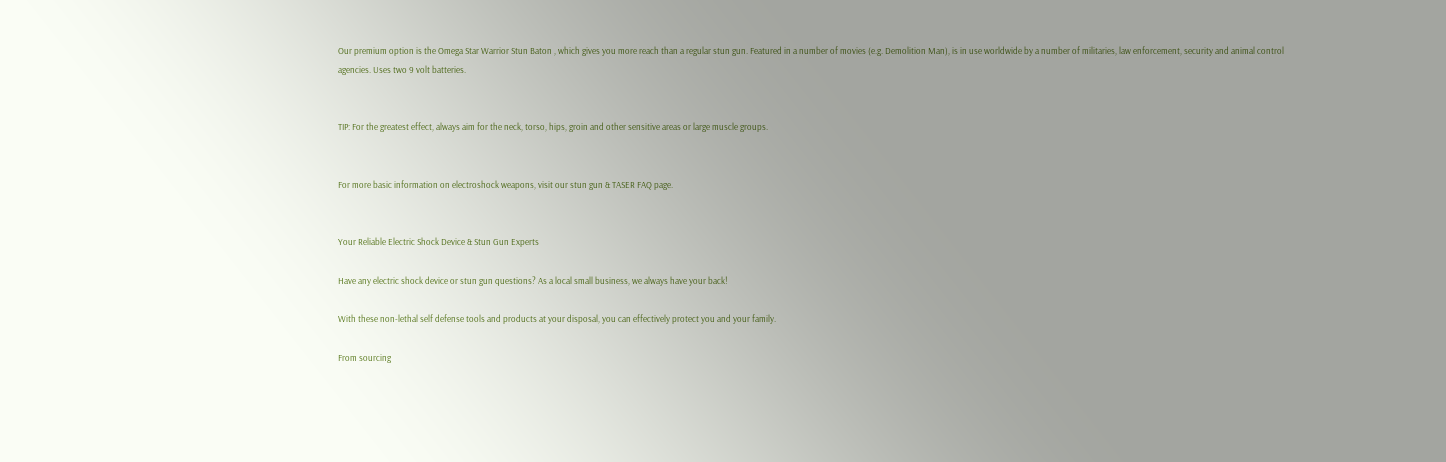Our premium option is the Omega Star Warrior Stun Baton , which gives you more reach than a regular stun gun. Featured in a number of movies (e.g. Demolition Man), is in use worldwide by a number of militaries, law enforcement, security and animal control agencies. Uses two 9 volt batteries.


TIP: For the greatest effect, always aim for the neck, torso, hips, groin and other sensitive areas or large muscle groups.


For more basic information on electroshock weapons, visit our stun gun & TASER FAQ page.


Your Reliable Electric Shock Device & Stun Gun Experts

Have any electric shock device or stun gun questions? As a local small business, we always have your back!

With these non-lethal self defense tools and products at your disposal, you can effectively protect you and your family.

From sourcing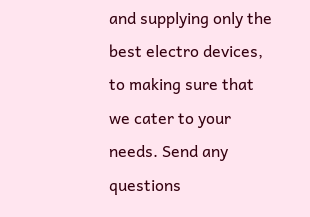and supplying only the best electro devices, to making sure that we cater to your needs. Send any questions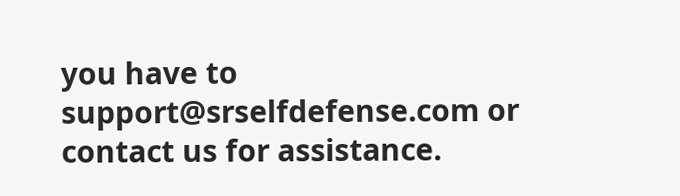you have to support@srselfdefense.com or contact us for assistance.